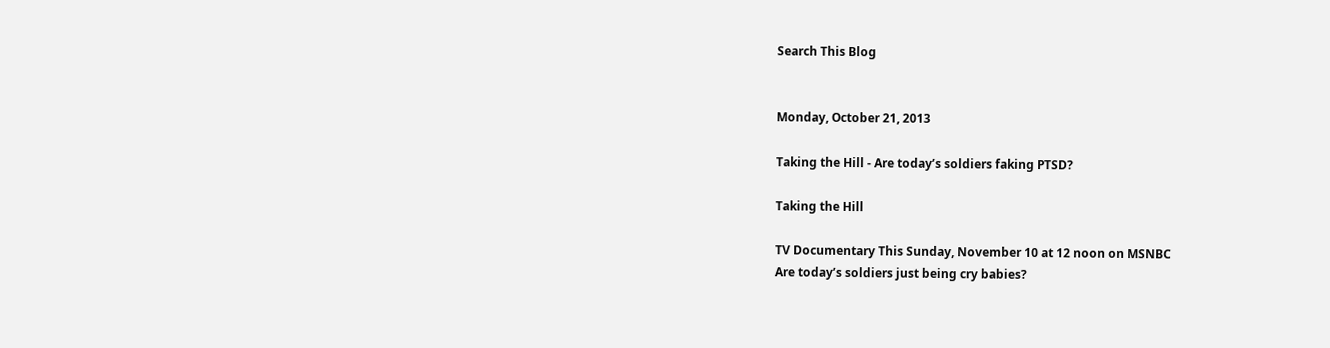Search This Blog


Monday, October 21, 2013

Taking the Hill - Are today’s soldiers faking PTSD?

Taking the Hill

TV Documentary This Sunday, November 10 at 12 noon on MSNBC
Are today’s soldiers just being cry babies?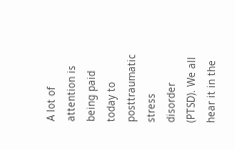A lot of attention is being paid today to posttraumatic stress disorder (PTSD). We all hear it in the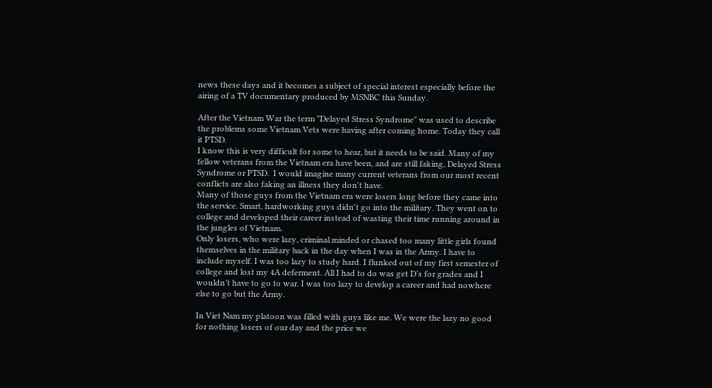news these days and it becomes a subject of special interest especially before the airing of a TV documentary produced by MSNBC this Sunday.

After the Vietnam War the term "Delayed Stress Syndrome" was used to describe the problems some Vietnam Vets were having after coming home. Today they call it PTSD.
I know this is very difficult for some to hear, but it needs to be said. Many of my fellow veterans from the Vietnam era have been, and are still faking, Delayed Stress Syndrome or PTSD.  I would imagine many current veterans from our most recent conflicts are also faking an illness they don't have.
Many of those guys from the Vietnam era were losers long before they came into the service. Smart, hardworking guys didn't go into the military. They went on to college and developed their career instead of wasting their time running around in the jungles of Vietnam.
Only losers, who were lazy, criminal minded or chased too many little girls found themselves in the military back in the day when I was in the Army. I have to include myself. I was too lazy to study hard. I flunked out of my first semester of college and lost my 4A deferment. All I had to do was get D’s for grades and I wouldn’t have to go to war. I was too lazy to develop a career and had nowhere else to go but the Army.

In Viet Nam my platoon was filled with guys like me. We were the lazy no good for nothing losers of our day and the price we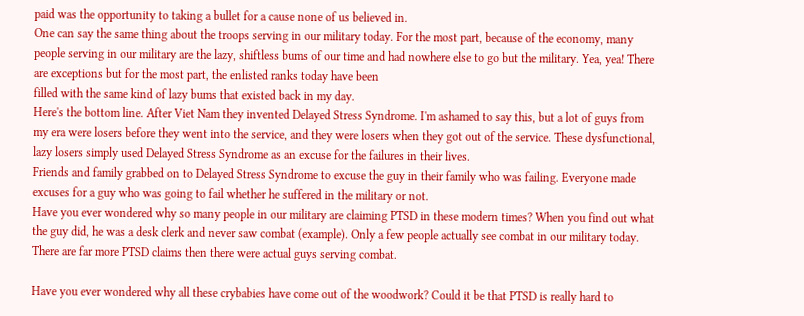paid was the opportunity to taking a bullet for a cause none of us believed in.
One can say the same thing about the troops serving in our military today. For the most part, because of the economy, many people serving in our military are the lazy, shiftless bums of our time and had nowhere else to go but the military. Yea, yea! There are exceptions but for the most part, the enlisted ranks today have been
filled with the same kind of lazy bums that existed back in my day.
Here's the bottom line. After Viet Nam they invented Delayed Stress Syndrome. I'm ashamed to say this, but a lot of guys from my era were losers before they went into the service, and they were losers when they got out of the service. These dysfunctional, lazy losers simply used Delayed Stress Syndrome as an excuse for the failures in their lives.
Friends and family grabbed on to Delayed Stress Syndrome to excuse the guy in their family who was failing. Everyone made excuses for a guy who was going to fail whether he suffered in the military or not.
Have you ever wondered why so many people in our military are claiming PTSD in these modern times? When you find out what the guy did, he was a desk clerk and never saw combat (example). Only a few people actually see combat in our military today. There are far more PTSD claims then there were actual guys serving combat.

Have you ever wondered why all these crybabies have come out of the woodwork? Could it be that PTSD is really hard to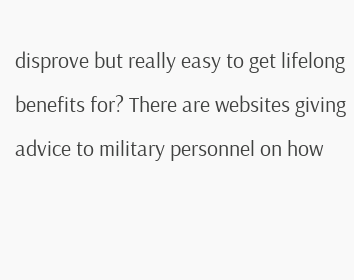disprove but really easy to get lifelong benefits for? There are websites giving advice to military personnel on how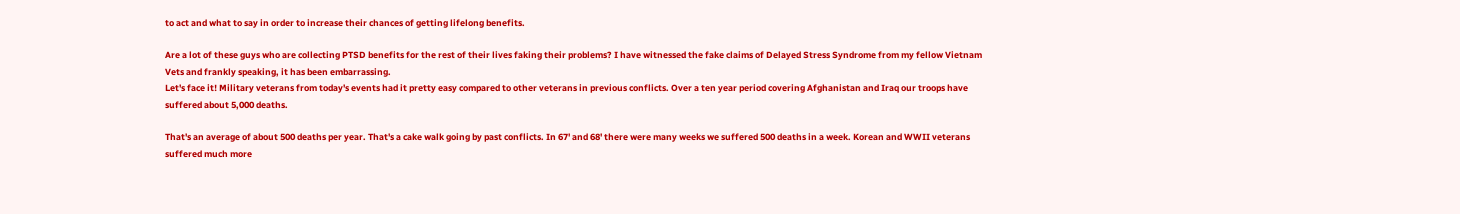to act and what to say in order to increase their chances of getting lifelong benefits.

Are a lot of these guys who are collecting PTSD benefits for the rest of their lives faking their problems? I have witnessed the fake claims of Delayed Stress Syndrome from my fellow Vietnam Vets and frankly speaking, it has been embarrassing.
Let's face it! Military veterans from today's events had it pretty easy compared to other veterans in previous conflicts. Over a ten year period covering Afghanistan and Iraq our troops have suffered about 5,000 deaths.

That's an average of about 500 deaths per year. That's a cake walk going by past conflicts. In 67' and 68' there were many weeks we suffered 500 deaths in a week. Korean and WWII veterans suffered much more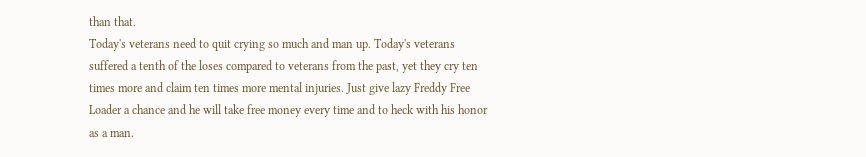than that.
Today's veterans need to quit crying so much and man up. Today's veterans suffered a tenth of the loses compared to veterans from the past, yet they cry ten times more and claim ten times more mental injuries. Just give lazy Freddy Free Loader a chance and he will take free money every time and to heck with his honor as a man.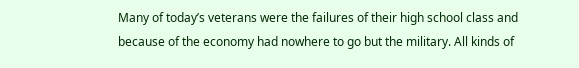Many of today’s veterans were the failures of their high school class and because of the economy had nowhere to go but the military. All kinds of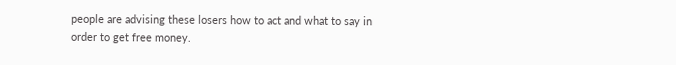people are advising these losers how to act and what to say in order to get free money.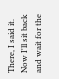There, I said it. Now I'll sit back and wait for the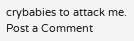crybabies to attack me.
Post a Comment